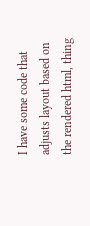I have some code that adjusts layout based on the rendered html, thing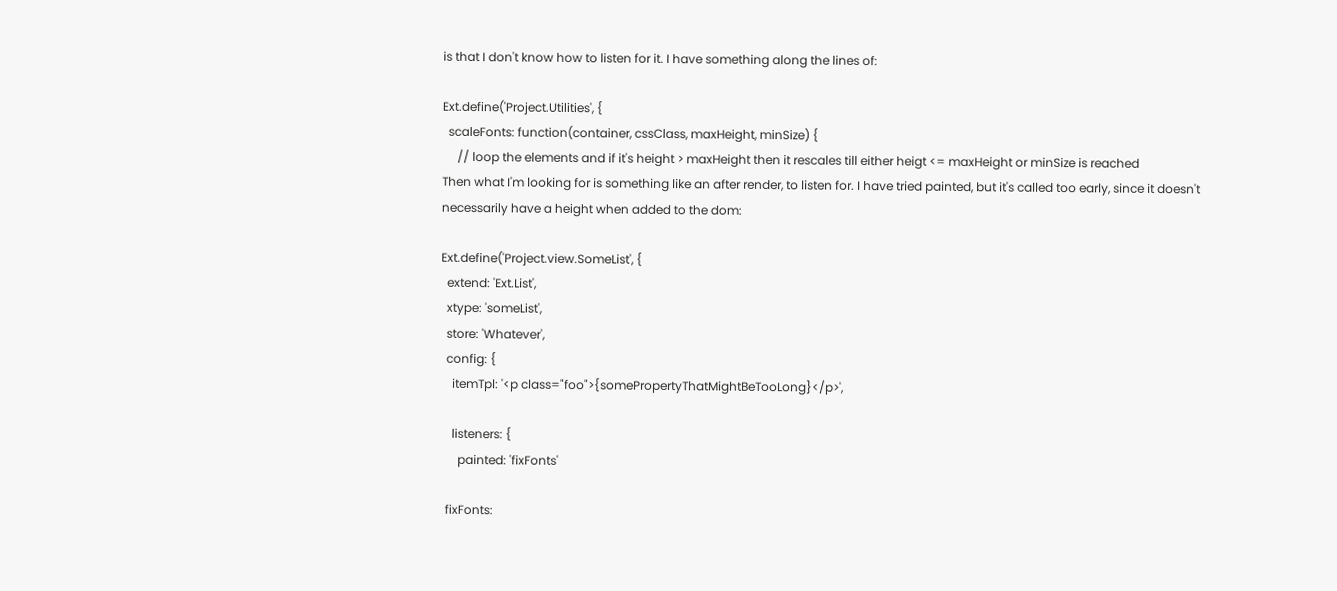is that I don't know how to listen for it. I have something along the lines of:

Ext.define('Project.Utilities', {
  scaleFonts: function(container, cssClass, maxHeight, minSize) {
     // loop the elements and if it's height > maxHeight then it rescales till either heigt <= maxHeight or minSize is reached
Then what I'm looking for is something like an after render, to listen for. I have tried painted, but it's called too early, since it doesn't necessarily have a height when added to the dom:

Ext.define('Project.view.SomeList', {
  extend: 'Ext.List',
  xtype: 'someList',
  store: 'Whatever',
  config: {
    itemTpl: '<p class="foo">{somePropertyThatMightBeTooLong}</p>',

    listeners: {
      painted: 'fixFonts'

  fixFonts: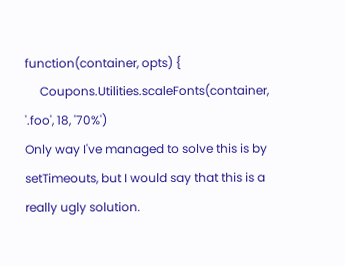function(container, opts) {
     Coupons.Utilities.scaleFonts(container, '.foo', 18, '70%')
Only way I've managed to solve this is by setTimeouts, but I would say that this is a really ugly solution.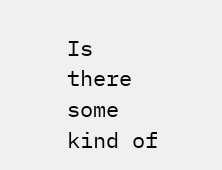Is there some kind of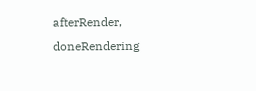afterRender, doneRendering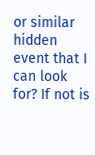or similar hidden event that I can look for? If not is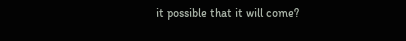it possible that it will come?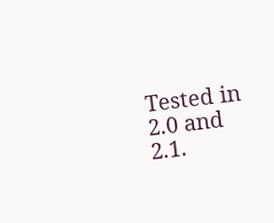Tested in 2.0 and 2.1.